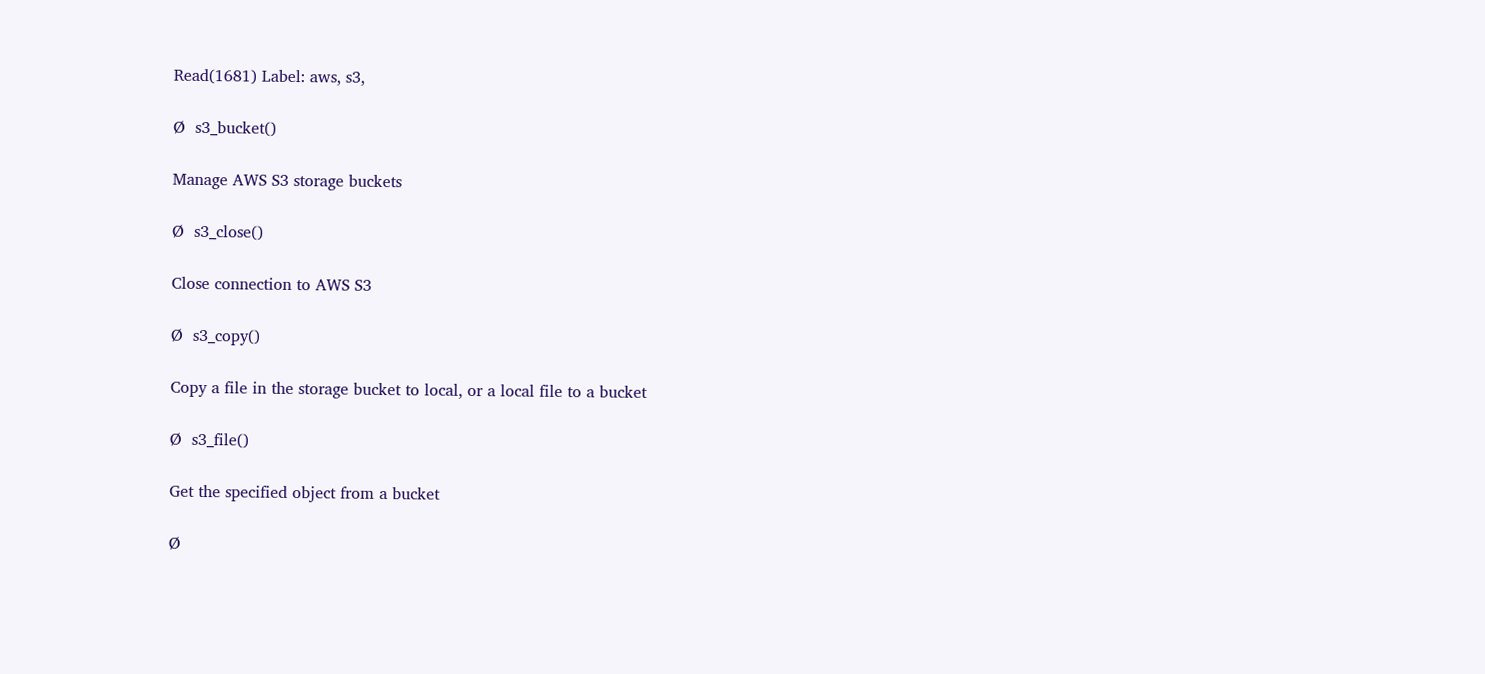Read(1681) Label: aws, s3,

Ø  s3_bucket()

Manage AWS S3 storage buckets

Ø  s3_close()

Close connection to AWS S3

Ø  s3_copy()

Copy a file in the storage bucket to local, or a local file to a bucket

Ø  s3_file()

Get the specified object from a bucket

Ø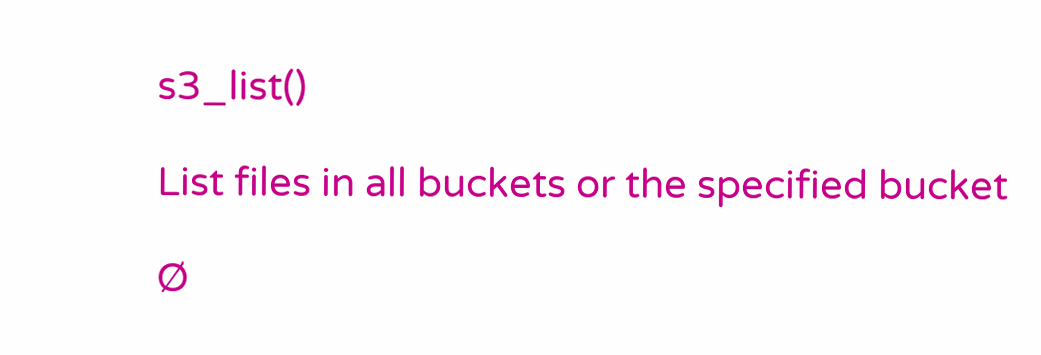s3_list()

List files in all buckets or the specified bucket

Ø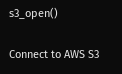s3_open()

Connect to AWS S3